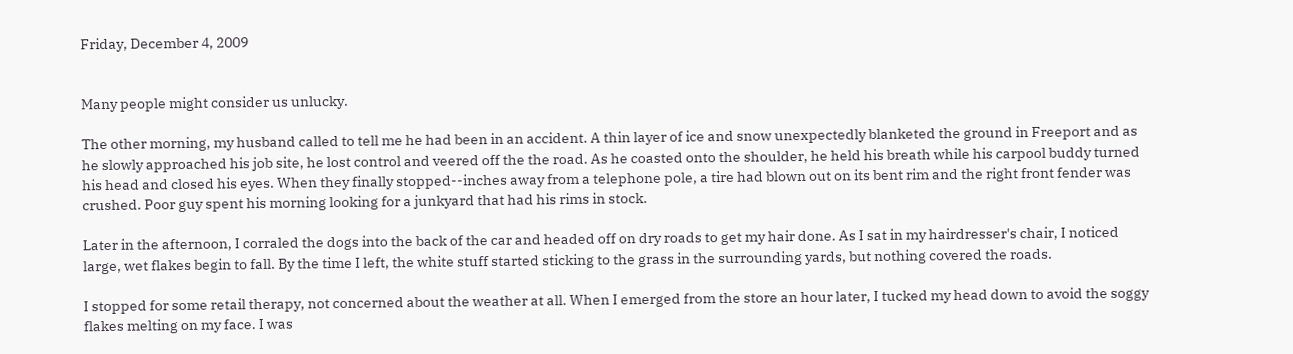Friday, December 4, 2009


Many people might consider us unlucky.

The other morning, my husband called to tell me he had been in an accident. A thin layer of ice and snow unexpectedly blanketed the ground in Freeport and as he slowly approached his job site, he lost control and veered off the the road. As he coasted onto the shoulder, he held his breath while his carpool buddy turned his head and closed his eyes. When they finally stopped--inches away from a telephone pole, a tire had blown out on its bent rim and the right front fender was crushed. Poor guy spent his morning looking for a junkyard that had his rims in stock.

Later in the afternoon, I corraled the dogs into the back of the car and headed off on dry roads to get my hair done. As I sat in my hairdresser's chair, I noticed large, wet flakes begin to fall. By the time I left, the white stuff started sticking to the grass in the surrounding yards, but nothing covered the roads.

I stopped for some retail therapy, not concerned about the weather at all. When I emerged from the store an hour later, I tucked my head down to avoid the soggy flakes melting on my face. I was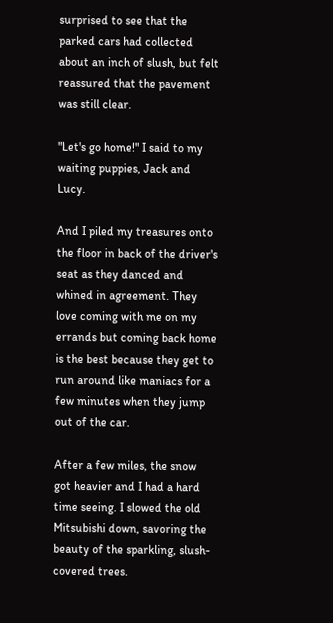surprised to see that the parked cars had collected about an inch of slush, but felt reassured that the pavement was still clear.

"Let's go home!" I said to my waiting puppies, Jack and Lucy.

And I piled my treasures onto the floor in back of the driver's seat as they danced and whined in agreement. They love coming with me on my errands but coming back home is the best because they get to run around like maniacs for a few minutes when they jump out of the car.

After a few miles, the snow got heavier and I had a hard time seeing. I slowed the old Mitsubishi down, savoring the beauty of the sparkling, slush-covered trees.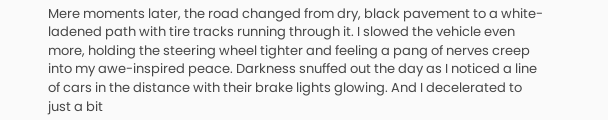Mere moments later, the road changed from dry, black pavement to a white-ladened path with tire tracks running through it. I slowed the vehicle even more, holding the steering wheel tighter and feeling a pang of nerves creep into my awe-inspired peace. Darkness snuffed out the day as I noticed a line of cars in the distance with their brake lights glowing. And I decelerated to just a bit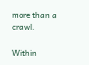more than a crawl.

Within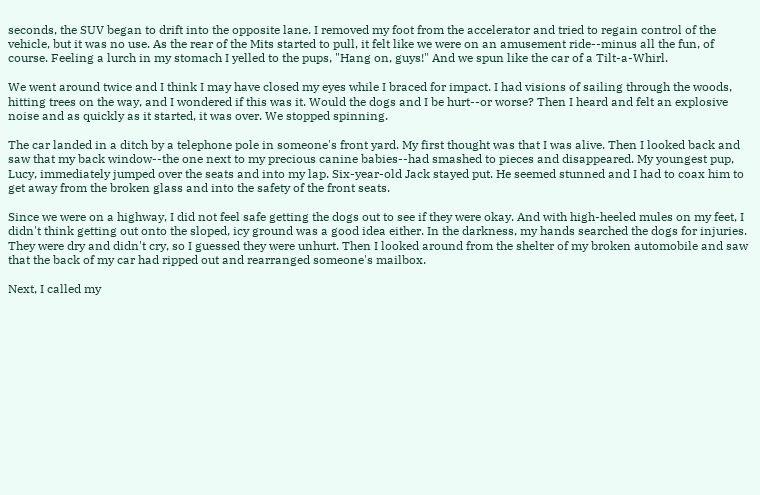seconds, the SUV began to drift into the opposite lane. I removed my foot from the accelerator and tried to regain control of the vehicle, but it was no use. As the rear of the Mits started to pull, it felt like we were on an amusement ride--minus all the fun, of course. Feeling a lurch in my stomach I yelled to the pups, "Hang on, guys!" And we spun like the car of a Tilt-a-Whirl.

We went around twice and I think I may have closed my eyes while I braced for impact. I had visions of sailing through the woods, hitting trees on the way, and I wondered if this was it. Would the dogs and I be hurt--or worse? Then I heard and felt an explosive noise and as quickly as it started, it was over. We stopped spinning.

The car landed in a ditch by a telephone pole in someone's front yard. My first thought was that I was alive. Then I looked back and saw that my back window--the one next to my precious canine babies--had smashed to pieces and disappeared. My youngest pup, Lucy, immediately jumped over the seats and into my lap. Six-year-old Jack stayed put. He seemed stunned and I had to coax him to get away from the broken glass and into the safety of the front seats.

Since we were on a highway, I did not feel safe getting the dogs out to see if they were okay. And with high-heeled mules on my feet, I didn't think getting out onto the sloped, icy ground was a good idea either. In the darkness, my hands searched the dogs for injuries. They were dry and didn't cry, so I guessed they were unhurt. Then I looked around from the shelter of my broken automobile and saw that the back of my car had ripped out and rearranged someone's mailbox.

Next, I called my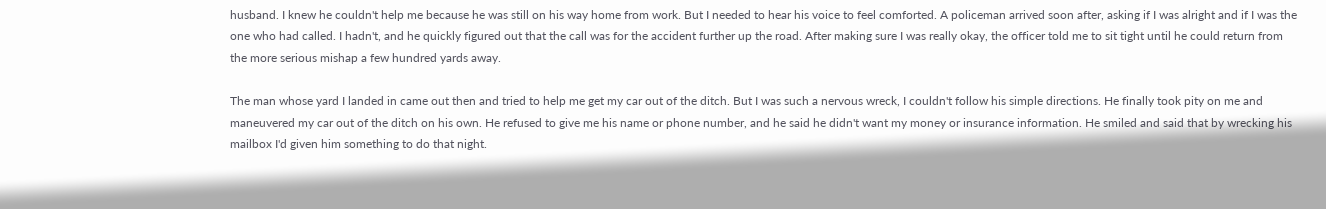husband. I knew he couldn't help me because he was still on his way home from work. But I needed to hear his voice to feel comforted. A policeman arrived soon after, asking if I was alright and if I was the one who had called. I hadn't, and he quickly figured out that the call was for the accident further up the road. After making sure I was really okay, the officer told me to sit tight until he could return from the more serious mishap a few hundred yards away.

The man whose yard I landed in came out then and tried to help me get my car out of the ditch. But I was such a nervous wreck, I couldn't follow his simple directions. He finally took pity on me and maneuvered my car out of the ditch on his own. He refused to give me his name or phone number, and he said he didn't want my money or insurance information. He smiled and said that by wrecking his mailbox I'd given him something to do that night.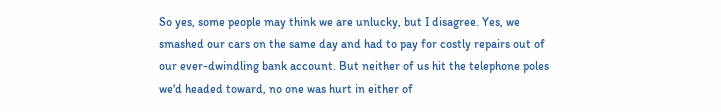So yes, some people may think we are unlucky, but I disagree. Yes, we smashed our cars on the same day and had to pay for costly repairs out of our ever-dwindling bank account. But neither of us hit the telephone poles we'd headed toward, no one was hurt in either of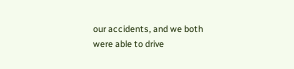our accidents, and we both were able to drive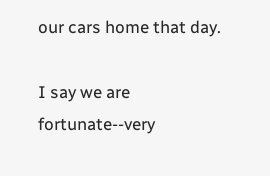our cars home that day.

I say we are fortunate--very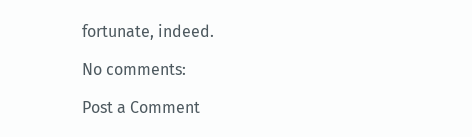fortunate, indeed.

No comments:

Post a Comment